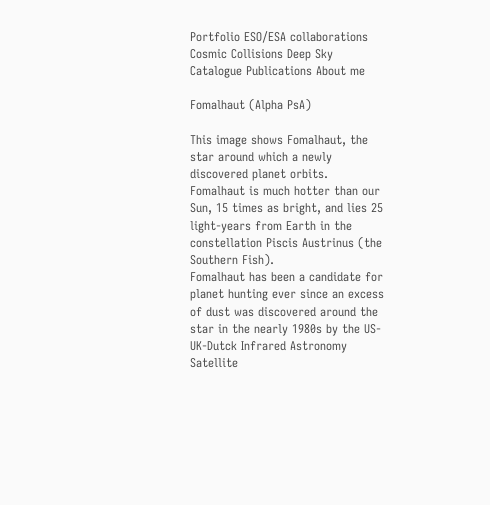Portfolio ESO/ESA collaborations Cosmic Collisions Deep Sky Catalogue Publications About me

Fomalhaut (Alpha PsA)

This image shows Fomalhaut, the star around which a newly discovered planet orbits.
Fomalhaut is much hotter than our Sun, 15 times as bright, and lies 25 light-years from Earth in the constellation Piscis Austrinus (the Southern Fish).
Fomalhaut has been a candidate for planet hunting ever since an excess of dust was discovered around the star in the nearly 1980s by the US-UK-Dutck Infrared Astronomy Satellite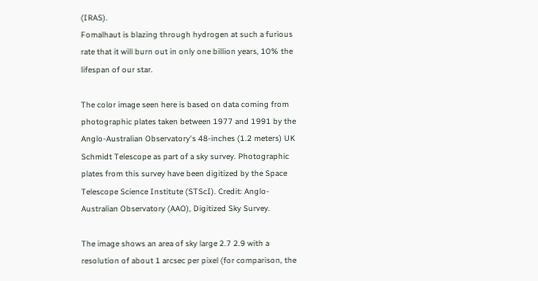(IRAS).
Fomalhaut is blazing through hydrogen at such a furious rate that it will burn out in only one billion years, 10% the lifespan of our star.

The color image seen here is based on data coming from photographic plates taken between 1977 and 1991 by the Anglo-Australian Observatory's 48-inches (1.2 meters) UK Schmidt Telescope as part of a sky survey. Photographic plates from this survey have been digitized by the Space Telescope Science Institute (STScI). Credit: Anglo-Australian Observatory (AAO), Digitized Sky Survey.

The image shows an area of sky large 2.7 2.9 with a resolution of about 1 arcsec per pixel (for comparison, the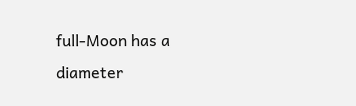full-Moon has a diameter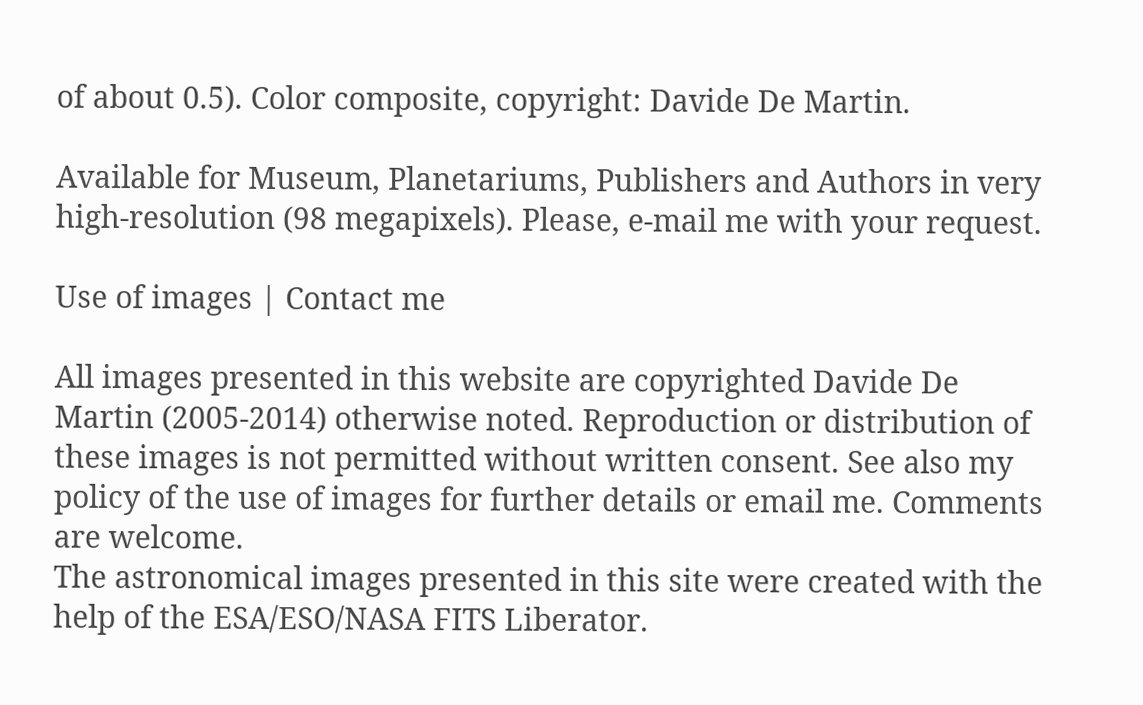of about 0.5). Color composite, copyright: Davide De Martin.

Available for Museum, Planetariums, Publishers and Authors in very high-resolution (98 megapixels). Please, e-mail me with your request.

Use of images | Contact me

All images presented in this website are copyrighted Davide De Martin (2005-2014) otherwise noted. Reproduction or distribution of these images is not permitted without written consent. See also my policy of the use of images for further details or email me. Comments are welcome.
The astronomical images presented in this site were created with the help of the ESA/ESO/NASA FITS Liberator.